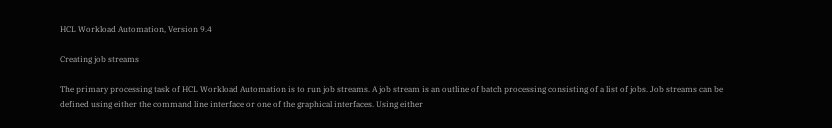HCL Workload Automation, Version 9.4

Creating job streams

The primary processing task of HCL Workload Automation is to run job streams. A job stream is an outline of batch processing consisting of a list of jobs. Job streams can be defined using either the command line interface or one of the graphical interfaces. Using either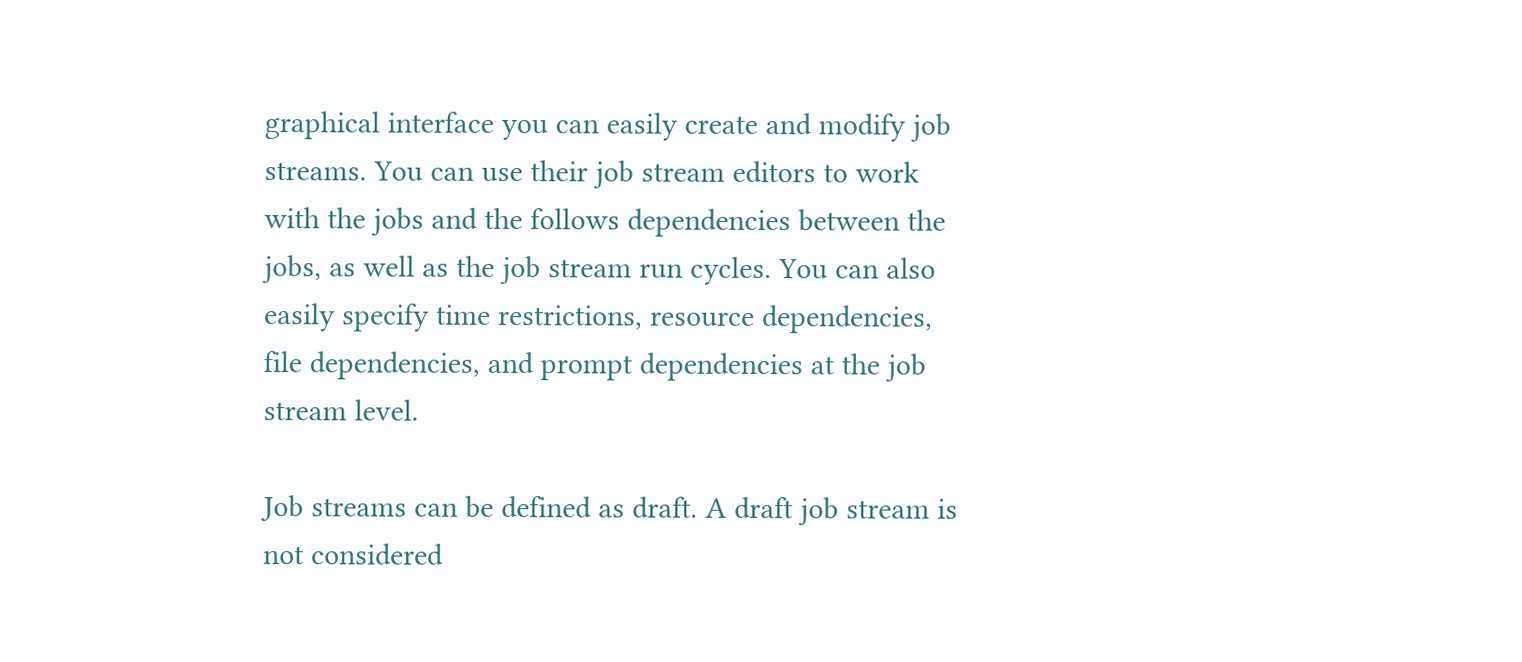graphical interface you can easily create and modify job streams. You can use their job stream editors to work with the jobs and the follows dependencies between the jobs, as well as the job stream run cycles. You can also easily specify time restrictions, resource dependencies, file dependencies, and prompt dependencies at the job stream level.

Job streams can be defined as draft. A draft job stream is not considered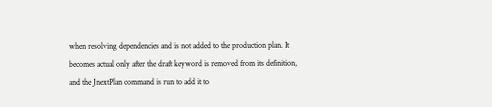when resolving dependencies and is not added to the production plan. It becomes actual only after the draft keyword is removed from its definition, and the JnextPlan command is run to add it to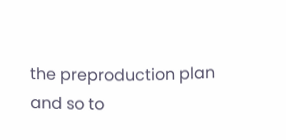the preproduction plan and so to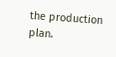the production plan.